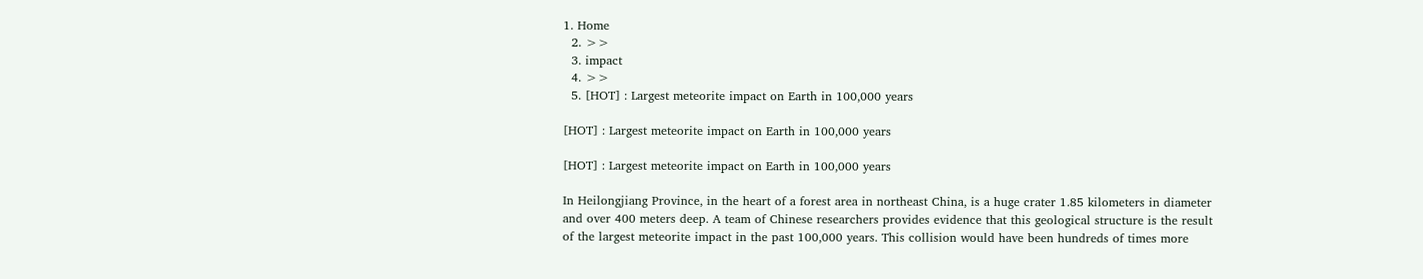1. Home
  2. >>
  3. impact
  4. >>
  5. [HOT] : Largest meteorite impact on Earth in 100,000 years

[HOT] : Largest meteorite impact on Earth in 100,000 years

[HOT] : Largest meteorite impact on Earth in 100,000 years

In Heilongjiang Province, in the heart of a forest area in northeast China, is a huge crater 1.85 kilometers in diameter and over 400 meters deep. A team of Chinese researchers provides evidence that this geological structure is the result of the largest meteorite impact in the past 100,000 years. This collision would have been hundreds of times more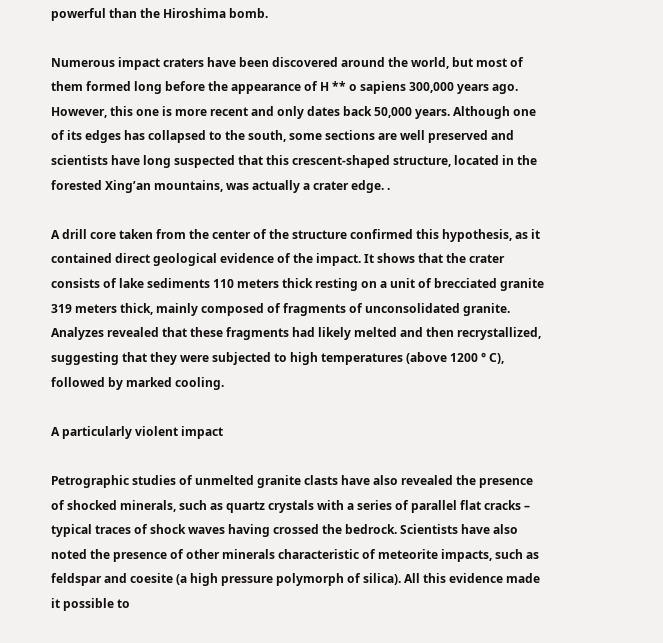powerful than the Hiroshima bomb.

Numerous impact craters have been discovered around the world, but most of them formed long before the appearance of H ** o sapiens 300,000 years ago. However, this one is more recent and only dates back 50,000 years. Although one of its edges has collapsed to the south, some sections are well preserved and scientists have long suspected that this crescent-shaped structure, located in the forested Xing’an mountains, was actually a crater edge. .

A drill core taken from the center of the structure confirmed this hypothesis, as it contained direct geological evidence of the impact. It shows that the crater consists of lake sediments 110 meters thick resting on a unit of brecciated granite 319 meters thick, mainly composed of fragments of unconsolidated granite. Analyzes revealed that these fragments had likely melted and then recrystallized, suggesting that they were subjected to high temperatures (above 1200 ° C), followed by marked cooling.

A particularly violent impact

Petrographic studies of unmelted granite clasts have also revealed the presence of shocked minerals, such as quartz crystals with a series of parallel flat cracks – typical traces of shock waves having crossed the bedrock. Scientists have also noted the presence of other minerals characteristic of meteorite impacts, such as feldspar and coesite (a high pressure polymorph of silica). All this evidence made it possible to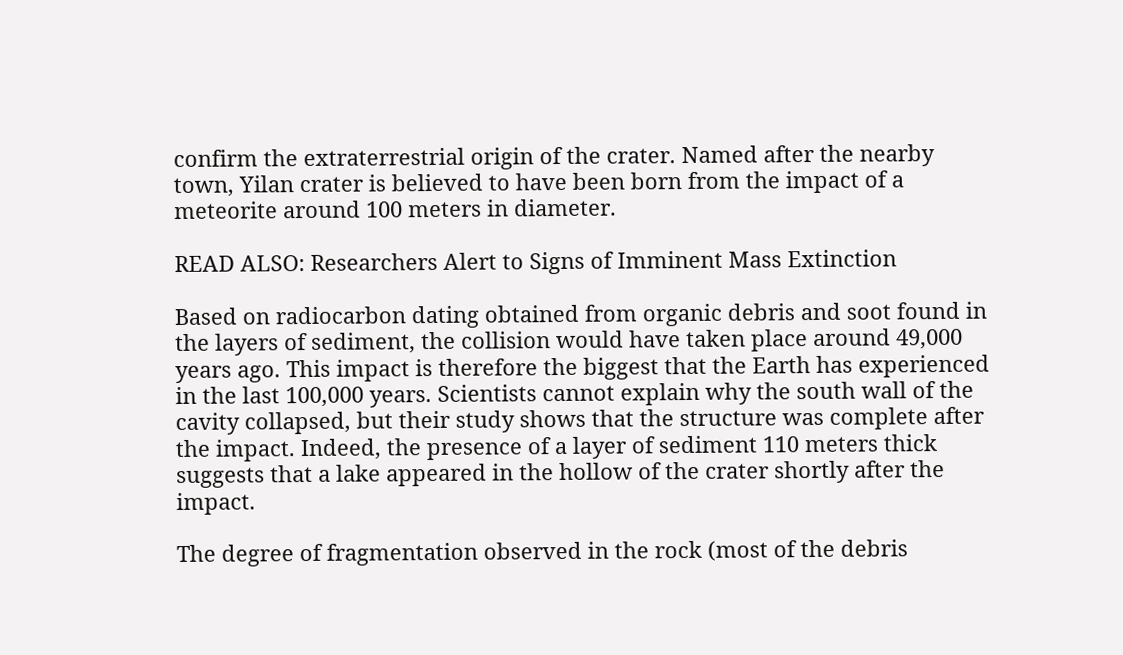confirm the extraterrestrial origin of the crater. Named after the nearby town, Yilan crater is believed to have been born from the impact of a meteorite around 100 meters in diameter.

READ ALSO: Researchers Alert to Signs of Imminent Mass Extinction

Based on radiocarbon dating obtained from organic debris and soot found in the layers of sediment, the collision would have taken place around 49,000 years ago. This impact is therefore the biggest that the Earth has experienced in the last 100,000 years. Scientists cannot explain why the south wall of the cavity collapsed, but their study shows that the structure was complete after the impact. Indeed, the presence of a layer of sediment 110 meters thick suggests that a lake appeared in the hollow of the crater shortly after the impact.

The degree of fragmentation observed in the rock (most of the debris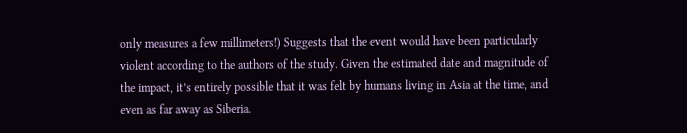only measures a few millimeters!) Suggests that the event would have been particularly violent according to the authors of the study. Given the estimated date and magnitude of the impact, it’s entirely possible that it was felt by humans living in Asia at the time, and even as far away as Siberia.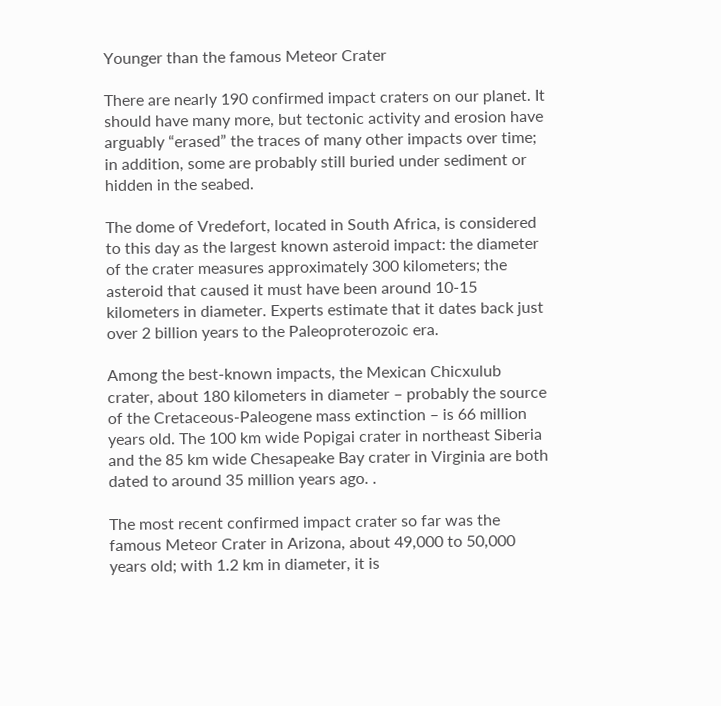Younger than the famous Meteor Crater

There are nearly 190 confirmed impact craters on our planet. It should have many more, but tectonic activity and erosion have arguably “erased” the traces of many other impacts over time; in addition, some are probably still buried under sediment or hidden in the seabed.

The dome of Vredefort, located in South Africa, is considered to this day as the largest known asteroid impact: the diameter of the crater measures approximately 300 kilometers; the asteroid that caused it must have been around 10-15 kilometers in diameter. Experts estimate that it dates back just over 2 billion years to the Paleoproterozoic era.

Among the best-known impacts, the Mexican Chicxulub crater, about 180 kilometers in diameter – probably the source of the Cretaceous-Paleogene mass extinction – is 66 million years old. The 100 km wide Popigai crater in northeast Siberia and the 85 km wide Chesapeake Bay crater in Virginia are both dated to around 35 million years ago. .

The most recent confirmed impact crater so far was the famous Meteor Crater in Arizona, about 49,000 to 50,000 years old; with 1.2 km in diameter, it is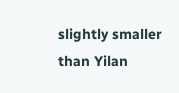slightly smaller than Yilan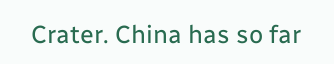Crater. China has so far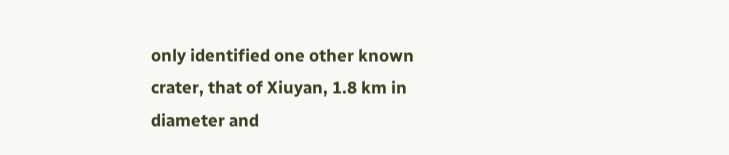only identified one other known crater, that of Xiuyan, 1.8 km in diameter and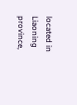located in Liaoning province,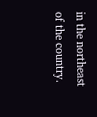in the northeast of the country.